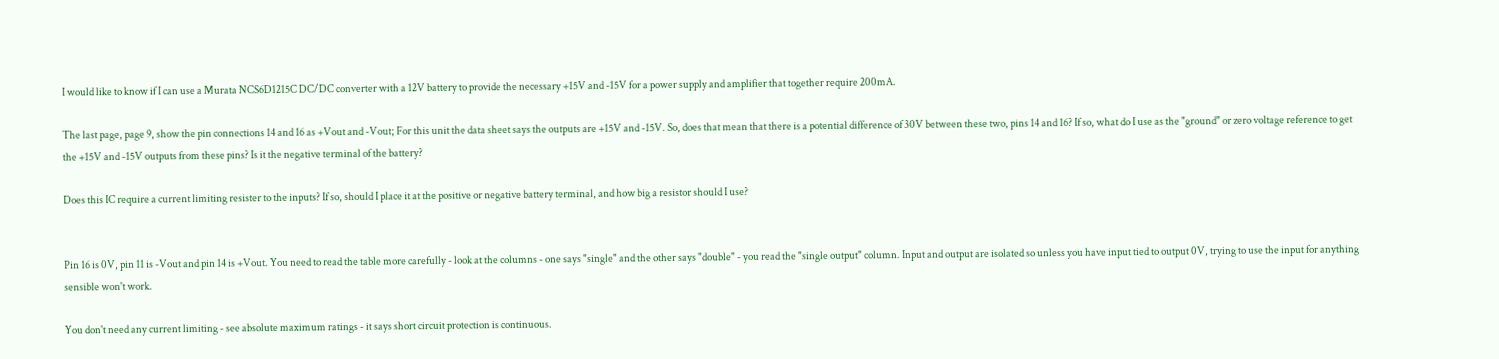I would like to know if I can use a Murata NCS6D1215C DC/DC converter with a 12V battery to provide the necessary +15V and -15V for a power supply and amplifier that together require 200mA.

The last page, page 9, show the pin connections 14 and 16 as +Vout and -Vout; For this unit the data sheet says the outputs are +15V and -15V. So, does that mean that there is a potential difference of 30V between these two, pins 14 and 16? If so, what do I use as the "ground" or zero voltage reference to get the +15V and -15V outputs from these pins? Is it the negative terminal of the battery?

Does this IC require a current limiting resister to the inputs? If so, should I place it at the positive or negative battery terminal, and how big a resistor should I use?


Pin 16 is 0V, pin 11 is -Vout and pin 14 is +Vout. You need to read the table more carefully - look at the columns - one says "single" and the other says "double" - you read the "single output" column. Input and output are isolated so unless you have input tied to output 0V, trying to use the input for anything sensible won't work.

You don't need any current limiting - see absolute maximum ratings - it says short circuit protection is continuous.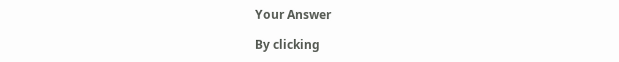Your Answer

By clicking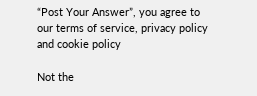“Post Your Answer”, you agree to our terms of service, privacy policy and cookie policy

Not the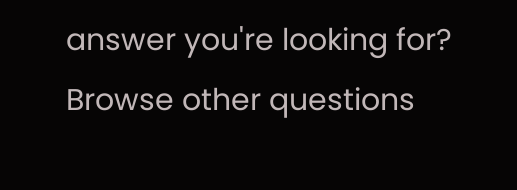answer you're looking for? Browse other questions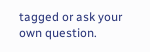tagged or ask your own question.